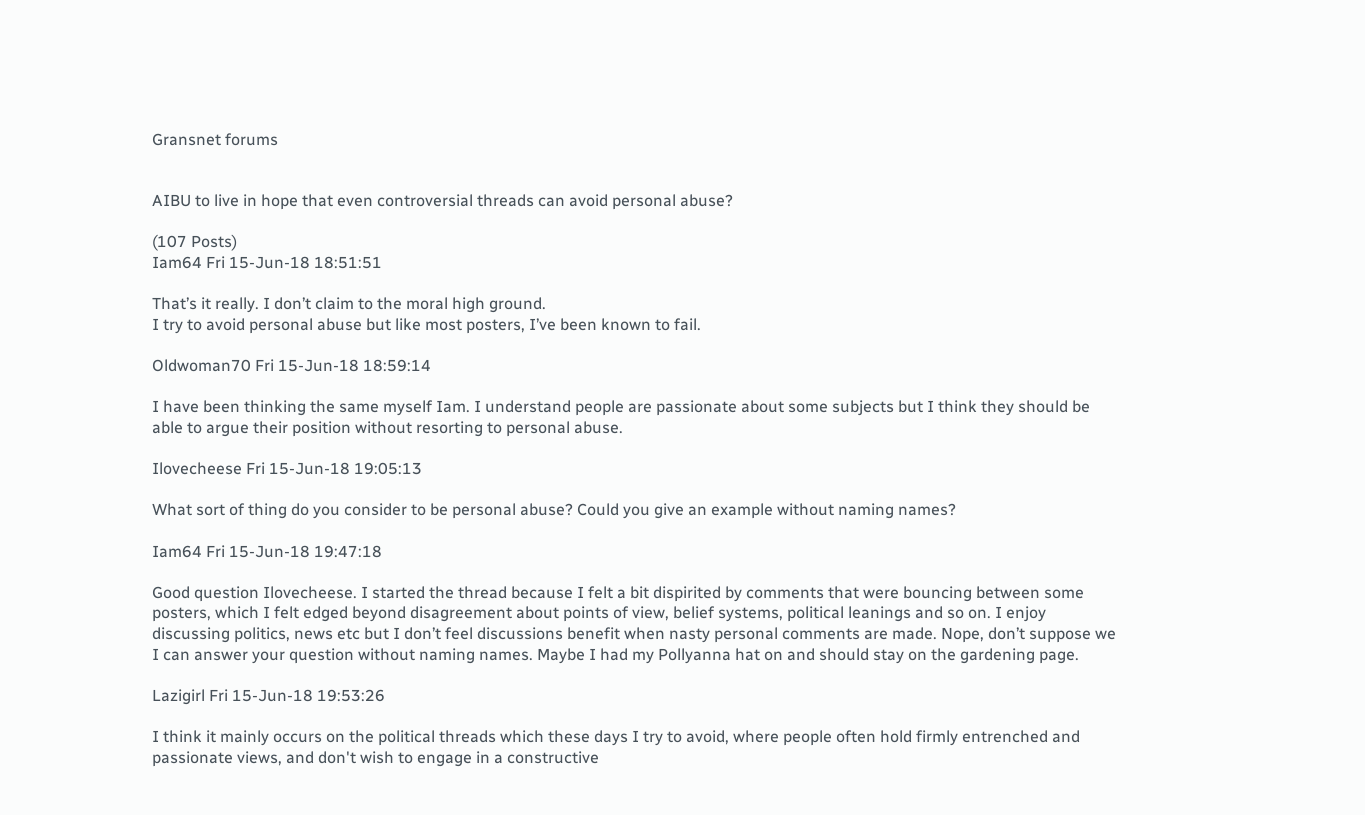Gransnet forums


AIBU to live in hope that even controversial threads can avoid personal abuse?

(107 Posts)
Iam64 Fri 15-Jun-18 18:51:51

That’s it really. I don’t claim to the moral high ground.
I try to avoid personal abuse but like most posters, I’ve been known to fail.

Oldwoman70 Fri 15-Jun-18 18:59:14

I have been thinking the same myself Iam. I understand people are passionate about some subjects but I think they should be able to argue their position without resorting to personal abuse.

Ilovecheese Fri 15-Jun-18 19:05:13

What sort of thing do you consider to be personal abuse? Could you give an example without naming names?

Iam64 Fri 15-Jun-18 19:47:18

Good question Ilovecheese. I started the thread because I felt a bit dispirited by comments that were bouncing between some posters, which I felt edged beyond disagreement about points of view, belief systems, political leanings and so on. I enjoy discussing politics, news etc but I don’t feel discussions benefit when nasty personal comments are made. Nope, don’t suppose we I can answer your question without naming names. Maybe I had my Pollyanna hat on and should stay on the gardening page.

Lazigirl Fri 15-Jun-18 19:53:26

I think it mainly occurs on the political threads which these days I try to avoid, where people often hold firmly entrenched and passionate views, and don't wish to engage in a constructive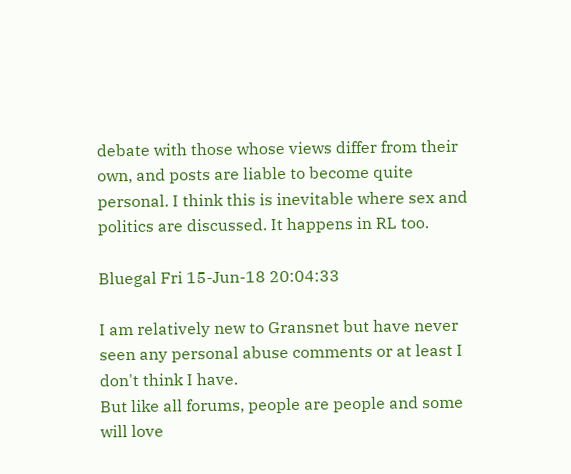debate with those whose views differ from their own, and posts are liable to become quite personal. I think this is inevitable where sex and politics are discussed. It happens in RL too.

Bluegal Fri 15-Jun-18 20:04:33

I am relatively new to Gransnet but have never seen any personal abuse comments or at least I don't think I have.
But like all forums, people are people and some will love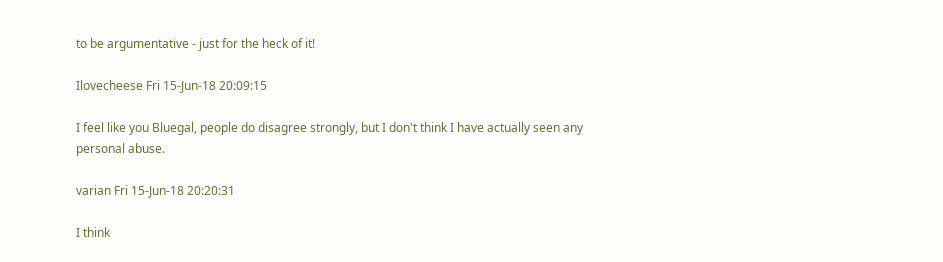to be argumentative - just for the heck of it!

Ilovecheese Fri 15-Jun-18 20:09:15

I feel like you Bluegal, people do disagree strongly, but I don't think I have actually seen any personal abuse.

varian Fri 15-Jun-18 20:20:31

I think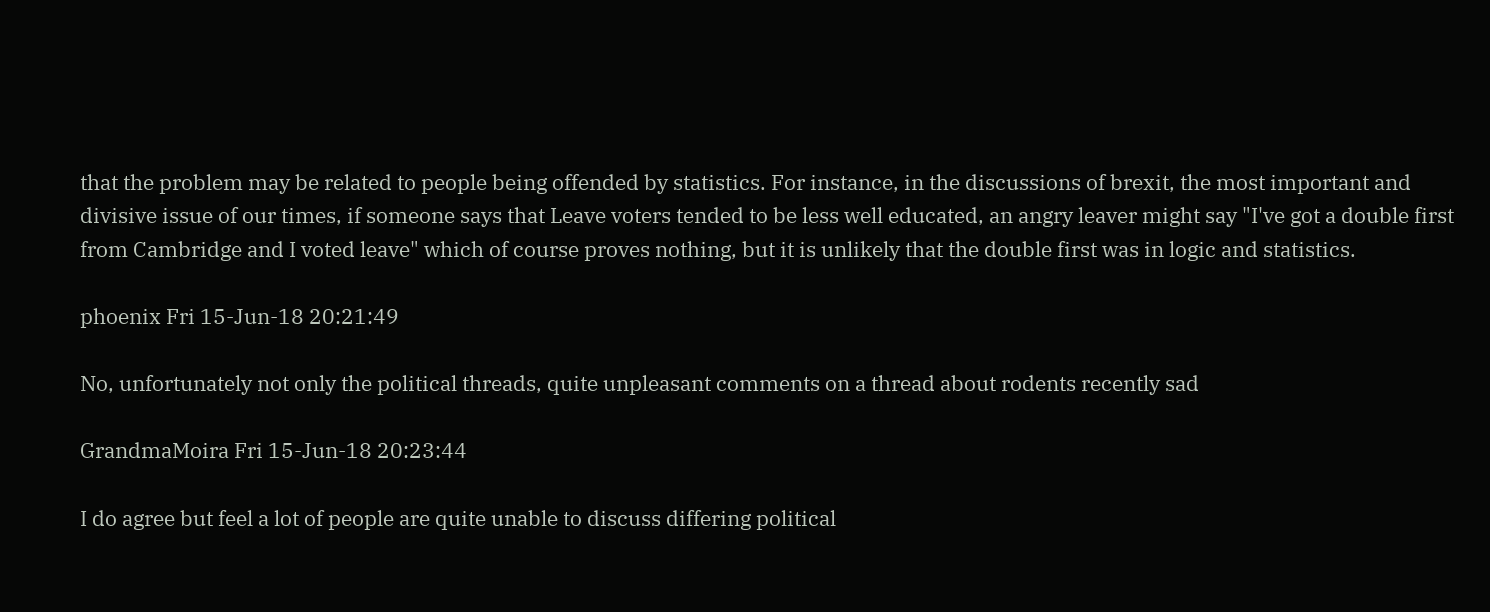that the problem may be related to people being offended by statistics. For instance, in the discussions of brexit, the most important and divisive issue of our times, if someone says that Leave voters tended to be less well educated, an angry leaver might say "I've got a double first from Cambridge and I voted leave" which of course proves nothing, but it is unlikely that the double first was in logic and statistics.

phoenix Fri 15-Jun-18 20:21:49

No, unfortunately not only the political threads, quite unpleasant comments on a thread about rodents recently sad

GrandmaMoira Fri 15-Jun-18 20:23:44

I do agree but feel a lot of people are quite unable to discuss differing political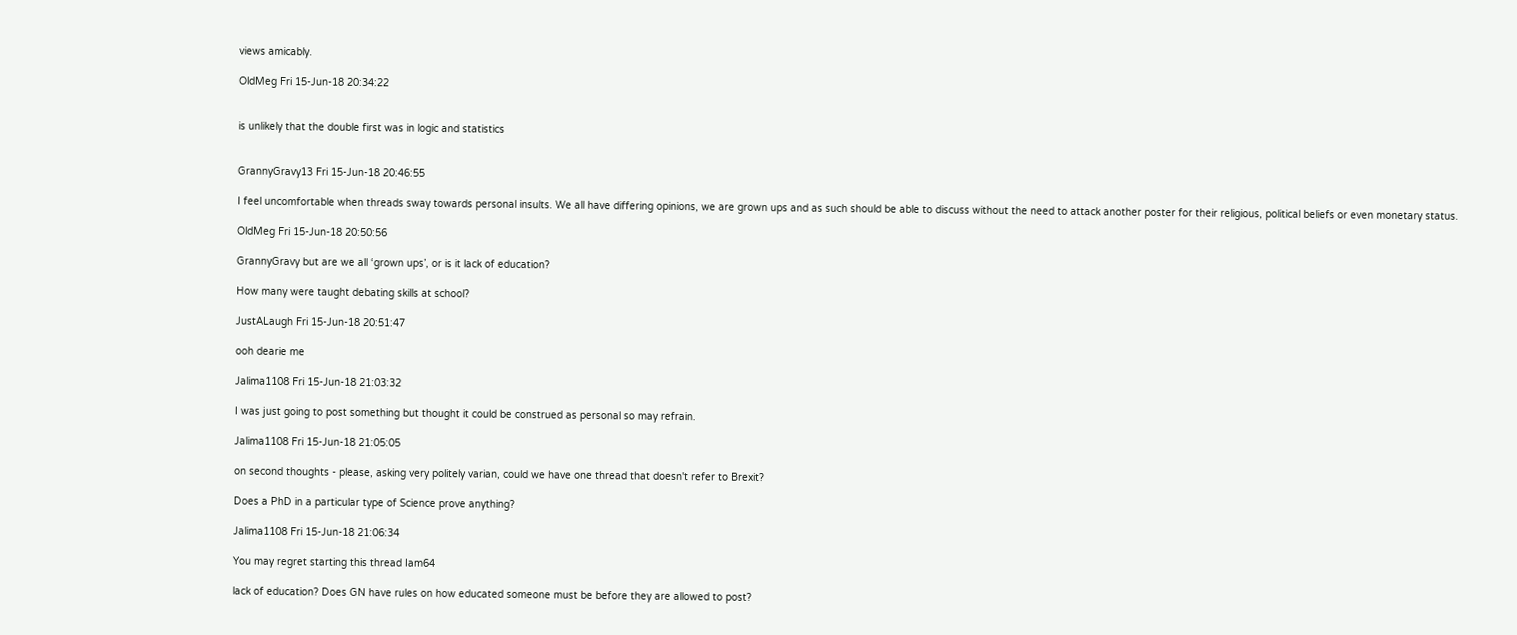views amicably.

OldMeg Fri 15-Jun-18 20:34:22


is unlikely that the double first was in logic and statistics


GrannyGravy13 Fri 15-Jun-18 20:46:55

I feel uncomfortable when threads sway towards personal insults. We all have differing opinions, we are grown ups and as such should be able to discuss without the need to attack another poster for their religious, political beliefs or even monetary status.

OldMeg Fri 15-Jun-18 20:50:56

GrannyGravy but are we all ‘grown ups’, or is it lack of education?

How many were taught debating skills at school?

JustALaugh Fri 15-Jun-18 20:51:47

ooh dearie me

Jalima1108 Fri 15-Jun-18 21:03:32

I was just going to post something but thought it could be construed as personal so may refrain.

Jalima1108 Fri 15-Jun-18 21:05:05

on second thoughts - please, asking very politely varian, could we have one thread that doesn't refer to Brexit?

Does a PhD in a particular type of Science prove anything?

Jalima1108 Fri 15-Jun-18 21:06:34

You may regret starting this thread Iam64

lack of education? Does GN have rules on how educated someone must be before they are allowed to post?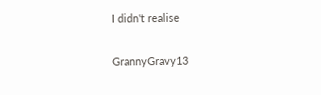I didn't realise

GrannyGravy13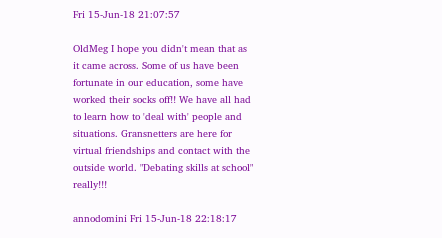Fri 15-Jun-18 21:07:57

OldMeg I hope you didn't mean that as it came across. Some of us have been fortunate in our education, some have worked their socks off!! We have all had to learn how to 'deal with' people and situations. Gransnetters are here for virtual friendships and contact with the outside world. "Debating skills at school" really!!!

annodomini Fri 15-Jun-18 22:18:17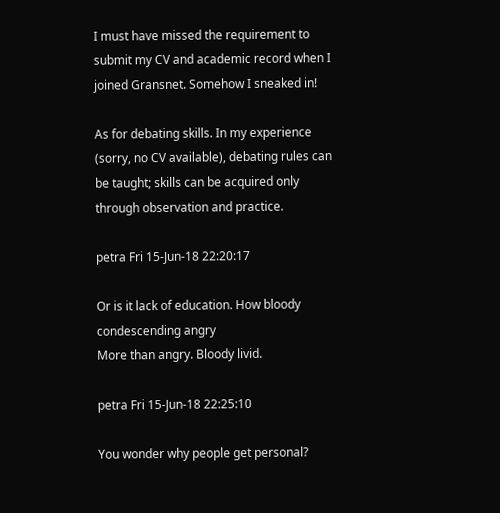I must have missed the requirement to submit my CV and academic record when I joined Gransnet. Somehow I sneaked in!

As for debating skills. In my experience (sorry, no CV available), debating rules can be taught; skills can be acquired only through observation and practice.

petra Fri 15-Jun-18 22:20:17

Or is it lack of education. How bloody condescending angry
More than angry. Bloody livid.

petra Fri 15-Jun-18 22:25:10

You wonder why people get personal?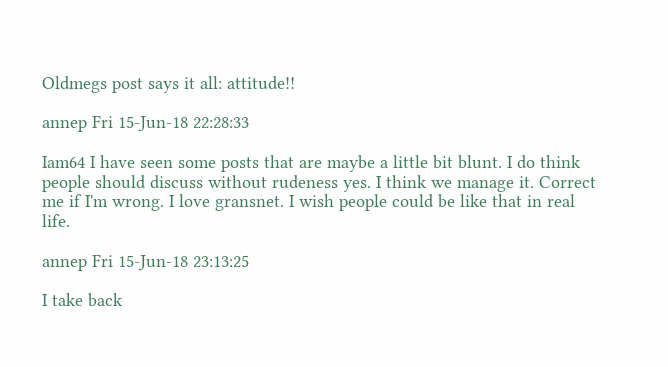Oldmegs post says it all: attitude!!

annep Fri 15-Jun-18 22:28:33

Iam64 I have seen some posts that are maybe a little bit blunt. I do think people should discuss without rudeness yes. I think we manage it. Correct me if I'm wrong. I love gransnet. I wish people could be like that in real life.

annep Fri 15-Jun-18 23:13:25

I take back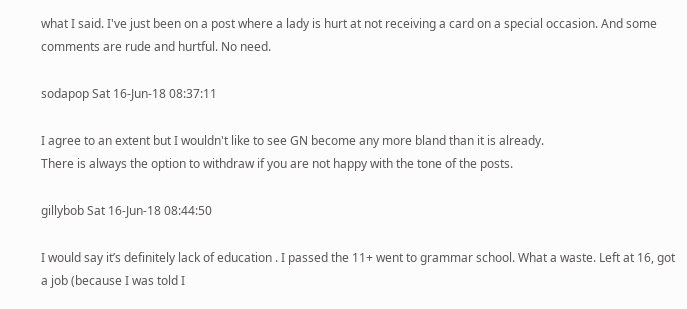what I said. I've just been on a post where a lady is hurt at not receiving a card on a special occasion. And some comments are rude and hurtful. No need.

sodapop Sat 16-Jun-18 08:37:11

I agree to an extent but I wouldn't like to see GN become any more bland than it is already.
There is always the option to withdraw if you are not happy with the tone of the posts.

gillybob Sat 16-Jun-18 08:44:50

I would say it’s definitely lack of education . I passed the 11+ went to grammar school. What a waste. Left at 16, got a job (because I was told I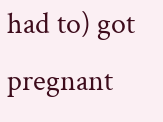had to) got pregnant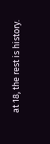at 18, the rest is history.